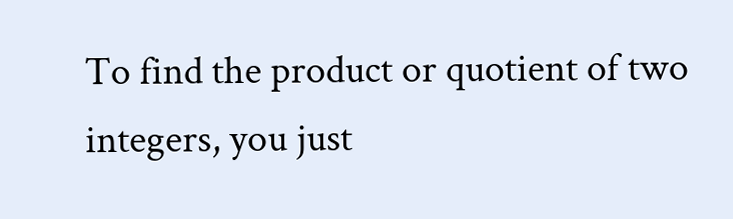To find the product or quotient of two integers, you just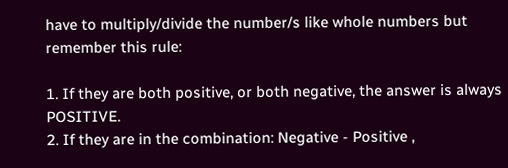have to multiply/divide the number/s like whole numbers but remember this rule:

1. If they are both positive, or both negative, the answer is always POSITIVE.
2. If they are in the combination: Negative - Positive ,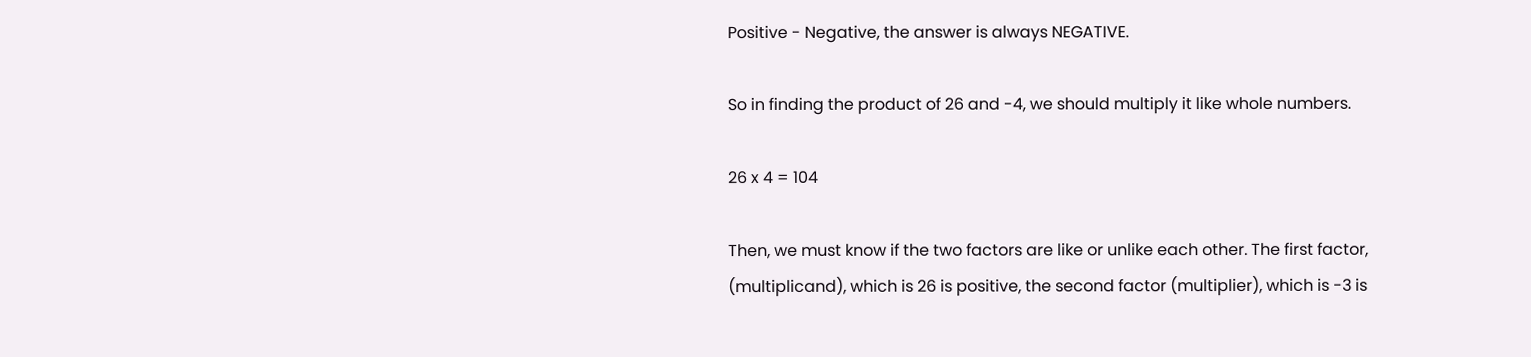Positive - Negative, the answer is always NEGATIVE.

So in finding the product of 26 and -4, we should multiply it like whole numbers.

26 x 4 = 104

Then, we must know if the two factors are like or unlike each other. The first factor, (multiplicand), which is 26 is positive, the second factor (multiplier), which is -3 is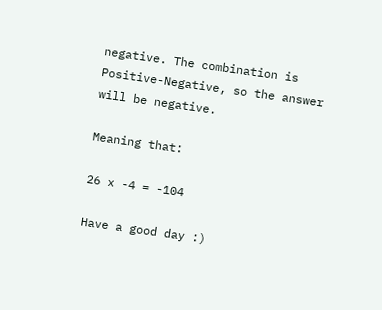negative. The combination is Positive-Negative, so the answer will be negative.

Meaning that:

26 x -4 = -104

Have a good day :)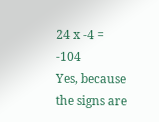24 x -4 = -104
Yes, because the signs are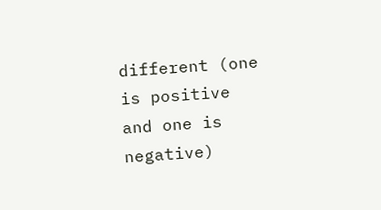different (one is positive and one is negative)